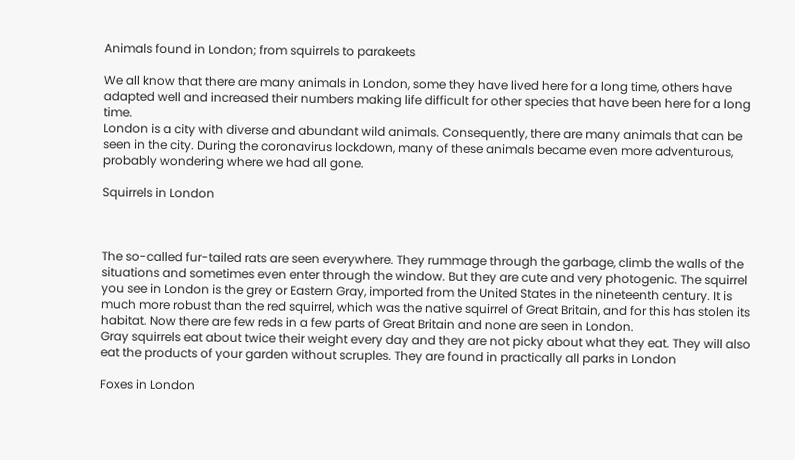Animals found in London; from squirrels to parakeets

We all know that there are many animals in London, some they have lived here for a long time, others have adapted well and increased their numbers making life difficult for other species that have been here for a long time.
London is a city with diverse and abundant wild animals. Consequently, there are many animals that can be seen in the city. During the coronavirus lockdown, many of these animals became even more adventurous, probably wondering where we had all gone.

Squirrels in London



The so-called fur-tailed rats are seen everywhere. They rummage through the garbage, climb the walls of the situations and sometimes even enter through the window. But they are cute and very photogenic. The squirrel you see in London is the grey or Eastern Gray, imported from the United States in the nineteenth century. It is much more robust than the red squirrel, which was the native squirrel of Great Britain, and for this has stolen its habitat. Now there are few reds in a few parts of Great Britain and none are seen in London.
Gray squirrels eat about twice their weight every day and they are not picky about what they eat. They will also eat the products of your garden without scruples. They are found in practically all parks in London

Foxes in London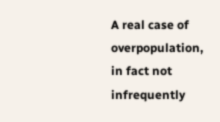A real case of overpopulation, in fact not infrequently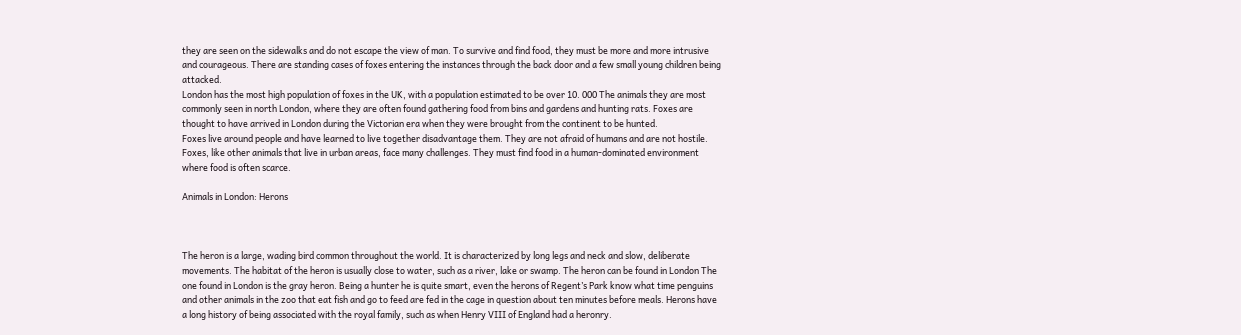they are seen on the sidewalks and do not escape the view of man. To survive and find food, they must be more and more intrusive and courageous. There are standing cases of foxes entering the instances through the back door and a few small young children being attacked.
London has the most high population of foxes in the UK, with a population estimated to be over 10. 000 The animals they are most commonly seen in north London, where they are often found gathering food from bins and gardens and hunting rats. Foxes are thought to have arrived in London during the Victorian era when they were brought from the continent to be hunted.
Foxes live around people and have learned to live together disadvantage them. They are not afraid of humans and are not hostile. Foxes, like other animals that live in urban areas, face many challenges. They must find food in a human-dominated environment where food is often scarce.

Animals in London: Herons



The heron is a large, wading bird common throughout the world. It is characterized by long legs and neck and slow, deliberate movements. The habitat of the heron is usually close to water, such as a river, lake or swamp. The heron can be found in London The one found in London is the gray heron. Being a hunter he is quite smart, even the herons of Regent’s Park know what time penguins and other animals in the zoo that eat fish and go to feed are fed in the cage in question about ten minutes before meals. Herons have a long history of being associated with the royal family, such as when Henry VIII of England had a heronry.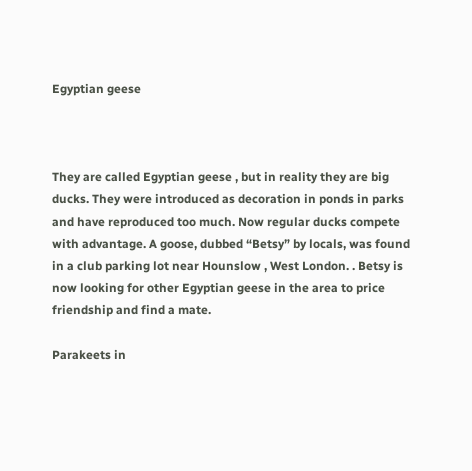Egyptian geese



They are called Egyptian geese , but in reality they are big ducks. They were introduced as decoration in ponds in parks and have reproduced too much. Now regular ducks compete with advantage. A goose, dubbed “Betsy” by locals, was found in a club parking lot near Hounslow , West London. . Betsy is now looking for other Egyptian geese in the area to price friendship and find a mate.

Parakeets in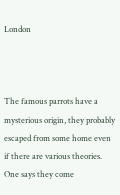London



The famous parrots have a mysterious origin, they probably escaped from some home even if there are various theories. One says they come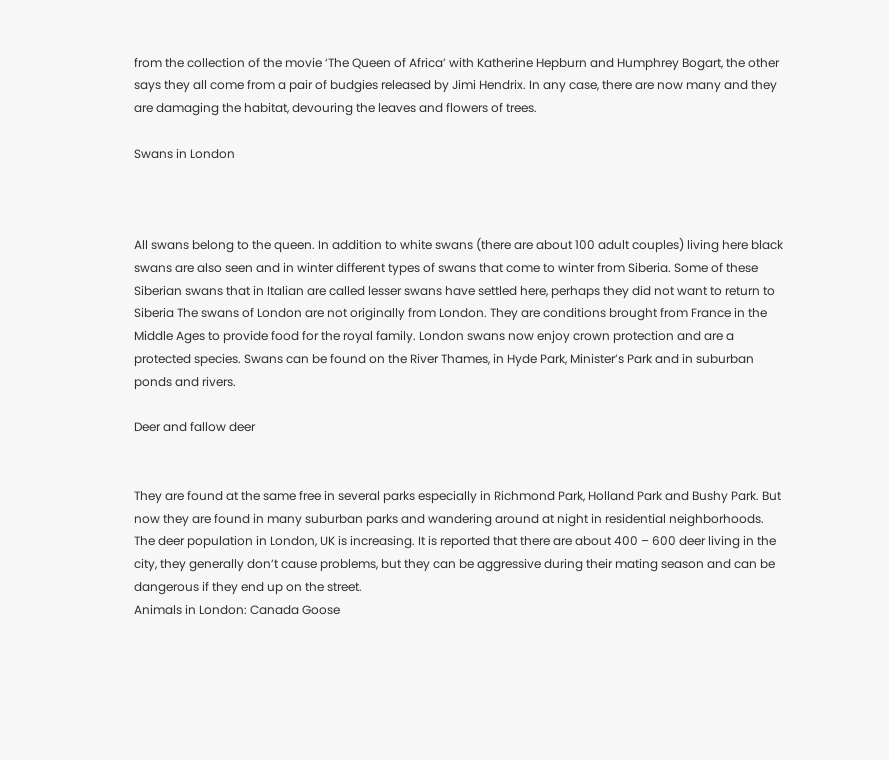from the collection of the movie ‘The Queen of Africa’ with Katherine Hepburn and Humphrey Bogart, the other says they all come from a pair of budgies released by Jimi Hendrix. In any case, there are now many and they are damaging the habitat, devouring the leaves and flowers of trees.

Swans in London



All swans belong to the queen. In addition to white swans (there are about 100 adult couples) living here black swans are also seen and in winter different types of swans that come to winter from Siberia. Some of these Siberian swans that in Italian are called lesser swans have settled here, perhaps they did not want to return to Siberia The swans of London are not originally from London. They are conditions brought from France in the Middle Ages to provide food for the royal family. London swans now enjoy crown protection and are a protected species. Swans can be found on the River Thames, in Hyde Park, Minister’s Park and in suburban ponds and rivers.

Deer and fallow deer


They are found at the same free in several parks especially in Richmond Park, Holland Park and Bushy Park. But now they are found in many suburban parks and wandering around at night in residential neighborhoods.
The deer population in London, UK is increasing. It is reported that there are about 400 – 600 deer living in the city, they generally don’t cause problems, but they can be aggressive during their mating season and can be dangerous if they end up on the street.
Animals in London: Canada Goose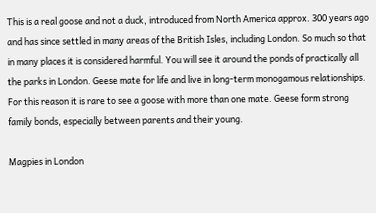This is a real goose and not a duck, introduced from North America approx. 300 years ago and has since settled in many areas of the British Isles, including London. So much so that in many places it is considered harmful. You will see it around the ponds of practically all the parks in London. Geese mate for life and live in long-term monogamous relationships. For this reason it is rare to see a goose with more than one mate. Geese form strong family bonds, especially between parents and their young.

Magpies in London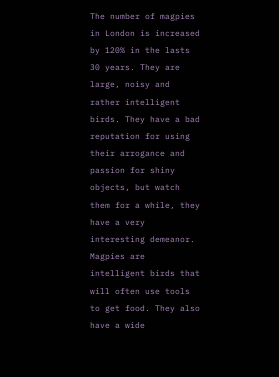The number of magpies in London is increased by 120% in the lasts 30 years. They are large, noisy and rather intelligent birds. They have a bad reputation for using their arrogance and passion for shiny objects, but watch them for a while, they have a very interesting demeanor. Magpies are intelligent birds that will often use tools to get food. They also have a wide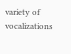variety of vocalizations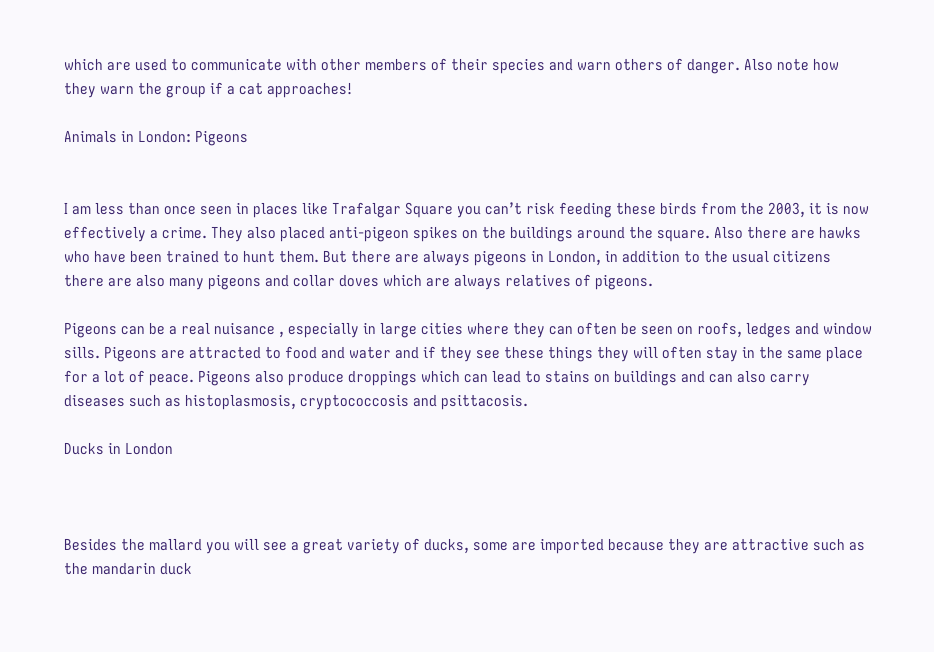which are used to communicate with other members of their species and warn others of danger. Also note how they warn the group if a cat approaches!

Animals in London: Pigeons


I am less than once seen in places like Trafalgar Square you can’t risk feeding these birds from the 2003, it is now effectively a crime. They also placed anti-pigeon spikes on the buildings around the square. Also there are hawks who have been trained to hunt them. But there are always pigeons in London, in addition to the usual citizens there are also many pigeons and collar doves which are always relatives of pigeons.

Pigeons can be a real nuisance , especially in large cities where they can often be seen on roofs, ledges and window sills. Pigeons are attracted to food and water and if they see these things they will often stay in the same place for a lot of peace. Pigeons also produce droppings which can lead to stains on buildings and can also carry diseases such as histoplasmosis, cryptococcosis and psittacosis.

Ducks in London



Besides the mallard you will see a great variety of ducks, some are imported because they are attractive such as the mandarin duck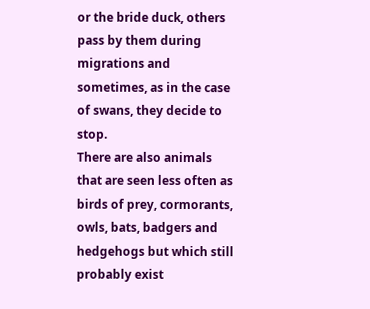or the bride duck, others pass by them during migrations and sometimes, as in the case of swans, they decide to stop.
There are also animals that are seen less often as birds of prey, cormorants, owls, bats, badgers and hedgehogs but which still probably exist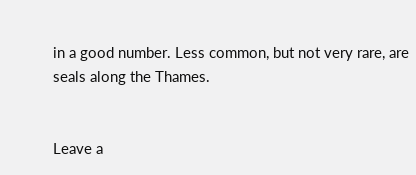in a good number. Less common, but not very rare, are seals along the Thames.


Leave a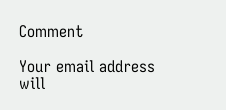Comment

Your email address will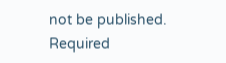not be published. Required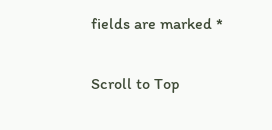fields are marked *

Scroll to Top